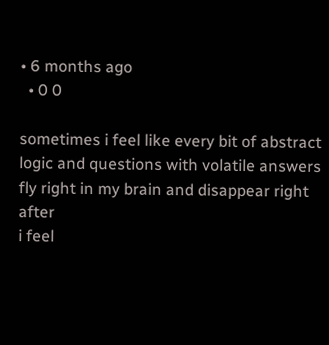• 6 months ago
  • 0 0

sometimes i feel like every bit of abstract logic and questions with volatile answers fly right in my brain and disappear right after
i feel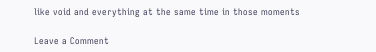like void and everything at the same time in those moments

Leave a Comment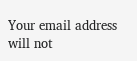Your email address will not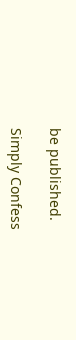be published.

Simply Confess